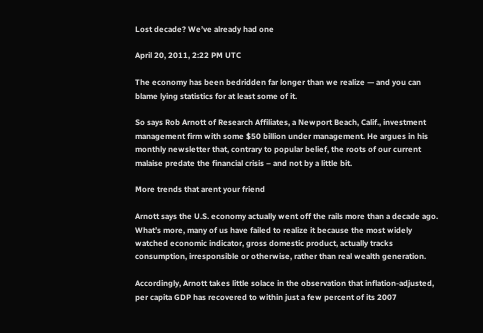Lost decade? We’ve already had one

April 20, 2011, 2:22 PM UTC

The economy has been bedridden far longer than we realize — and you can blame lying statistics for at least some of it.

So says Rob Arnott of Research Affiliates, a Newport Beach, Calif., investment management firm with some $50 billion under management. He argues in his monthly newsletter that, contrary to popular belief, the roots of our current malaise predate the financial crisis – and not by a little bit.

More trends that arent your friend

Arnott says the U.S. economy actually went off the rails more than a decade ago. What’s more, many of us have failed to realize it because the most widely watched economic indicator, gross domestic product, actually tracks consumption, irresponsible or otherwise, rather than real wealth generation.

Accordingly, Arnott takes little solace in the observation that inflation-adjusted, per capita GDP has recovered to within just a few percent of its 2007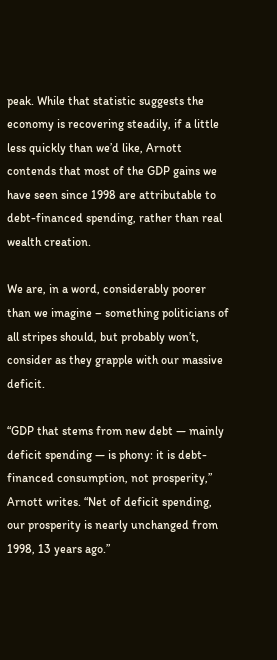peak. While that statistic suggests the economy is recovering steadily, if a little less quickly than we’d like, Arnott contends that most of the GDP gains we have seen since 1998 are attributable to debt-financed spending, rather than real wealth creation.

We are, in a word, considerably poorer than we imagine – something politicians of all stripes should, but probably won’t, consider as they grapple with our massive deficit.

“GDP that stems from new debt — mainly deficit spending — is phony: it is debt-financed consumption, not prosperity,” Arnott writes. “Net of deficit spending, our prosperity is nearly unchanged from 1998, 13 years ago.”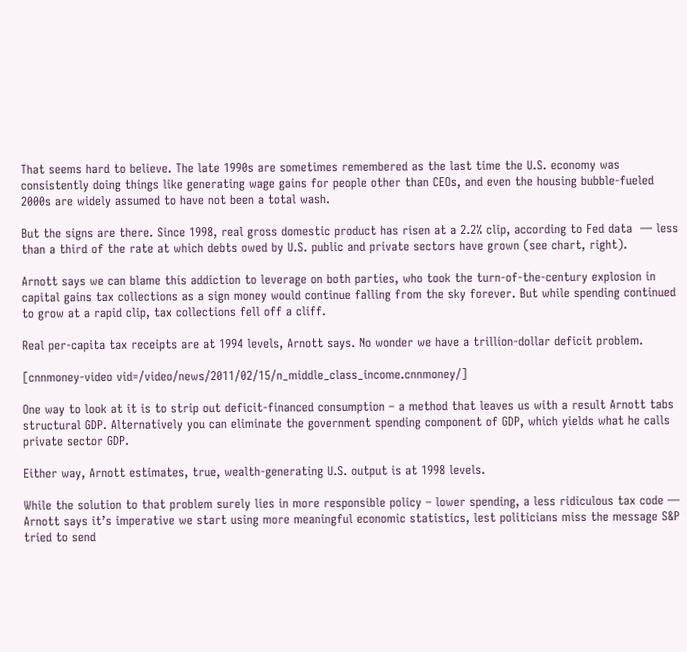That seems hard to believe. The late 1990s are sometimes remembered as the last time the U.S. economy was consistently doing things like generating wage gains for people other than CEOs, and even the housing bubble-fueled 2000s are widely assumed to have not been a total wash.

But the signs are there. Since 1998, real gross domestic product has risen at a 2.2% clip, according to Fed data  — less than a third of the rate at which debts owed by U.S. public and private sectors have grown (see chart, right).

Arnott says we can blame this addiction to leverage on both parties, who took the turn-of-the-century explosion in capital gains tax collections as a sign money would continue falling from the sky forever. But while spending continued to grow at a rapid clip, tax collections fell off a cliff.

Real per-capita tax receipts are at 1994 levels, Arnott says. No wonder we have a trillion-dollar deficit problem.

[cnnmoney-video vid=/video/news/2011/02/15/n_middle_class_income.cnnmoney/]

One way to look at it is to strip out deficit-financed consumption – a method that leaves us with a result Arnott tabs structural GDP. Alternatively you can eliminate the government spending component of GDP, which yields what he calls private sector GDP.

Either way, Arnott estimates, true, wealth-generating U.S. output is at 1998 levels.

While the solution to that problem surely lies in more responsible policy – lower spending, a less ridiculous tax code — Arnott says it’s imperative we start using more meaningful economic statistics, lest politicians miss the message S&P tried to send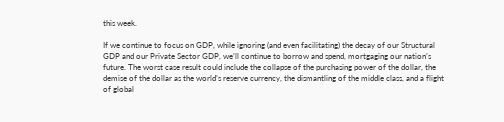this week.

If we continue to focus on GDP, while ignoring (and even facilitating) the decay of our Structural GDP and our Private Sector GDP, we’ll continue to borrow and spend, mortgaging our nation’s future. The worst case result could include the collapse of the purchasing power of the dollar, the demise of the dollar as the world’s reserve currency, the dismantling of the middle class, and a flight of global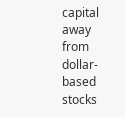capital away from dollar-based stocks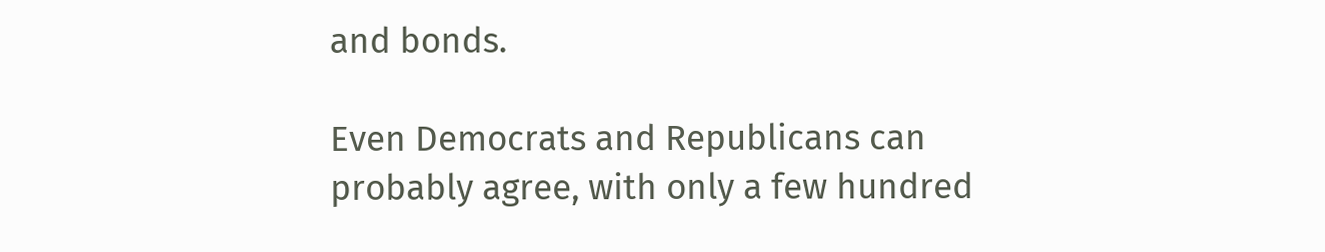and bonds.

Even Democrats and Republicans can probably agree, with only a few hundred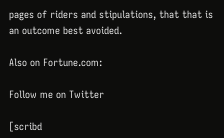pages of riders and stipulations, that that is an outcome best avoided.

Also on Fortune.com:

Follow me on Twitter

[scribd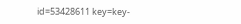id=53428611 key=key-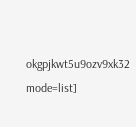okgpjkwt5u9ozv9xk32 mode=list]